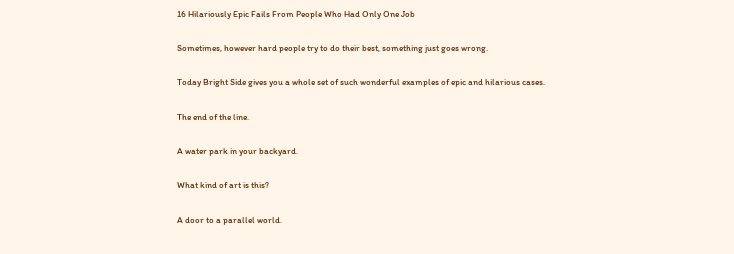16 Hilariously Epic Fails From People Who Had Only One Job

Sometimes, however hard people try to do their best, something just goes wrong.

Today Bright Side gives you a whole set of such wonderful examples of epic and hilarious cases.

The end of the line.

A water park in your backyard.

What kind of art is this?

A door to a parallel world.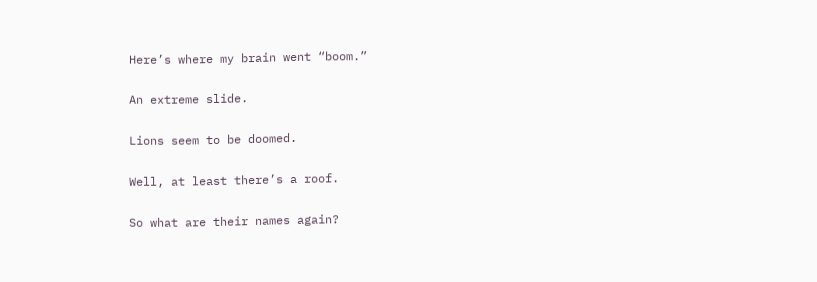Here’s where my brain went “boom.”

An extreme slide.

Lions seem to be doomed.

Well, at least there’s a roof.

So what are their names again?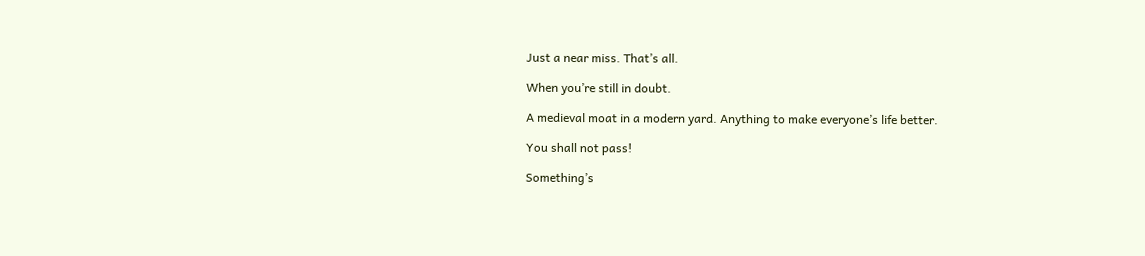Just a near miss. That’s all.

When you’re still in doubt.

A medieval moat in a modern yard. Anything to make everyone’s life better.

You shall not pass!

Something’s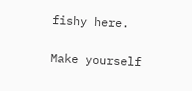fishy here.

Make yourself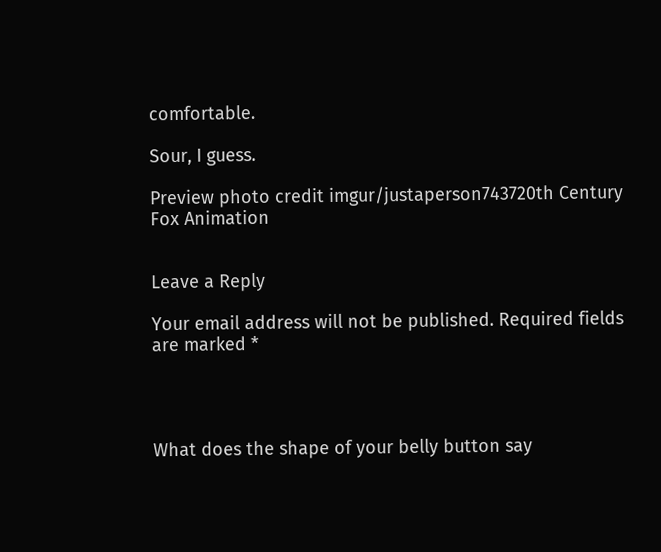comfortable.

Sour, I guess.

Preview photo credit imgur/justaperson743720th Century Fox Animation


Leave a Reply

Your email address will not be published. Required fields are marked *




What does the shape of your belly button say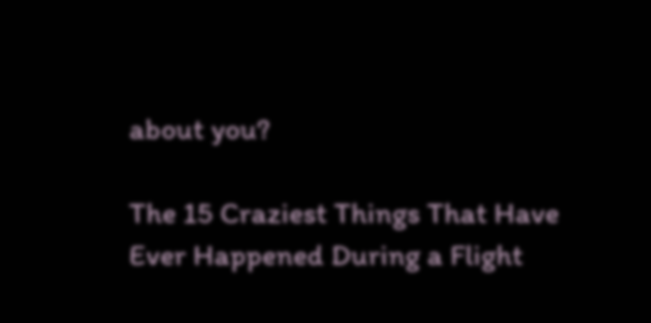about you?

The 15 Craziest Things That Have Ever Happened During a Flight